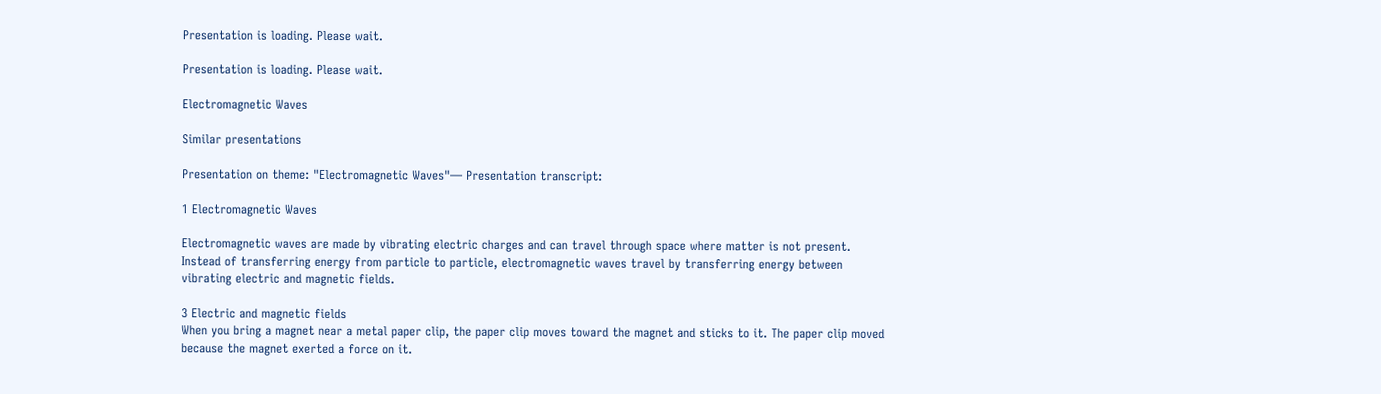Presentation is loading. Please wait.

Presentation is loading. Please wait.

Electromagnetic Waves

Similar presentations

Presentation on theme: "Electromagnetic Waves"— Presentation transcript:

1 Electromagnetic Waves

Electromagnetic waves are made by vibrating electric charges and can travel through space where matter is not present. Instead of transferring energy from particle to particle, electromagnetic waves travel by transferring energy between vibrating electric and magnetic fields.

3 Electric and magnetic fields
When you bring a magnet near a metal paper clip, the paper clip moves toward the magnet and sticks to it. The paper clip moved because the magnet exerted a force on it.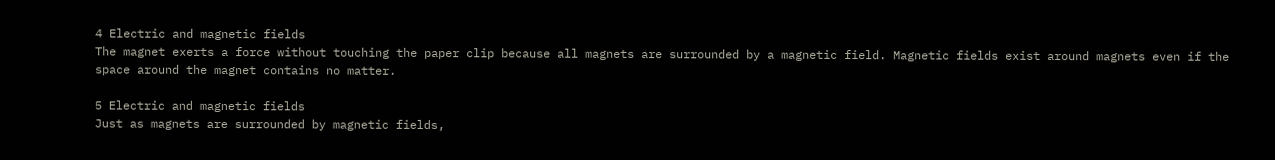4 Electric and magnetic fields
The magnet exerts a force without touching the paper clip because all magnets are surrounded by a magnetic field. Magnetic fields exist around magnets even if the space around the magnet contains no matter.

5 Electric and magnetic fields
Just as magnets are surrounded by magnetic fields,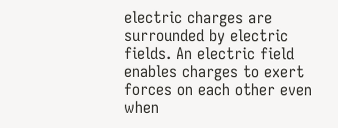electric charges are surrounded by electric fields. An electric field enables charges to exert forces on each other even when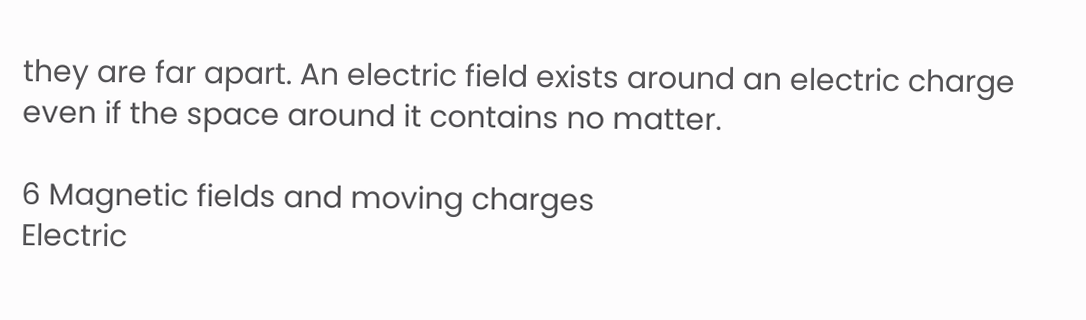they are far apart. An electric field exists around an electric charge even if the space around it contains no matter.

6 Magnetic fields and moving charges
Electric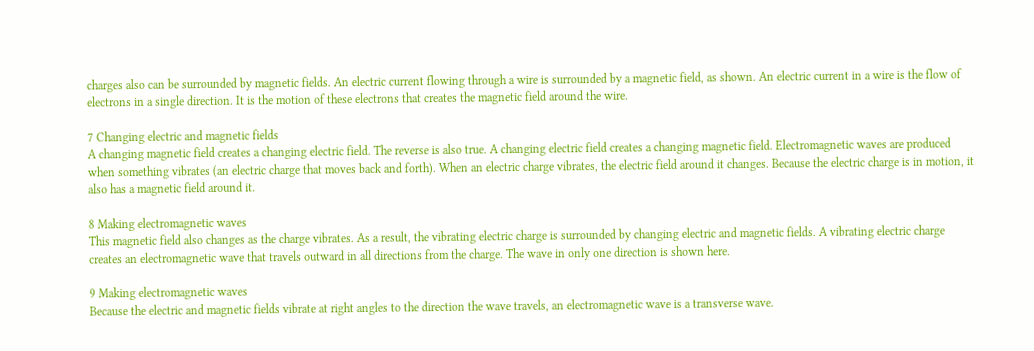charges also can be surrounded by magnetic fields. An electric current flowing through a wire is surrounded by a magnetic field, as shown. An electric current in a wire is the flow of electrons in a single direction. It is the motion of these electrons that creates the magnetic field around the wire.

7 Changing electric and magnetic fields
A changing magnetic field creates a changing electric field. The reverse is also true. A changing electric field creates a changing magnetic field. Electromagnetic waves are produced when something vibrates (an electric charge that moves back and forth). When an electric charge vibrates, the electric field around it changes. Because the electric charge is in motion, it also has a magnetic field around it.

8 Making electromagnetic waves
This magnetic field also changes as the charge vibrates. As a result, the vibrating electric charge is surrounded by changing electric and magnetic fields. A vibrating electric charge creates an electromagnetic wave that travels outward in all directions from the charge. The wave in only one direction is shown here.

9 Making electromagnetic waves
Because the electric and magnetic fields vibrate at right angles to the direction the wave travels, an electromagnetic wave is a transverse wave.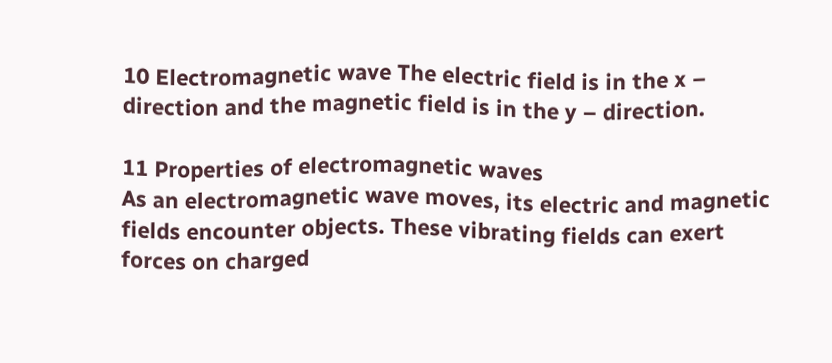10 Electromagnetic wave The electric field is in the x – direction and the magnetic field is in the y – direction.

11 Properties of electromagnetic waves
As an electromagnetic wave moves, its electric and magnetic fields encounter objects. These vibrating fields can exert forces on charged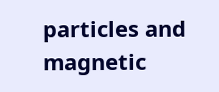particles and magnetic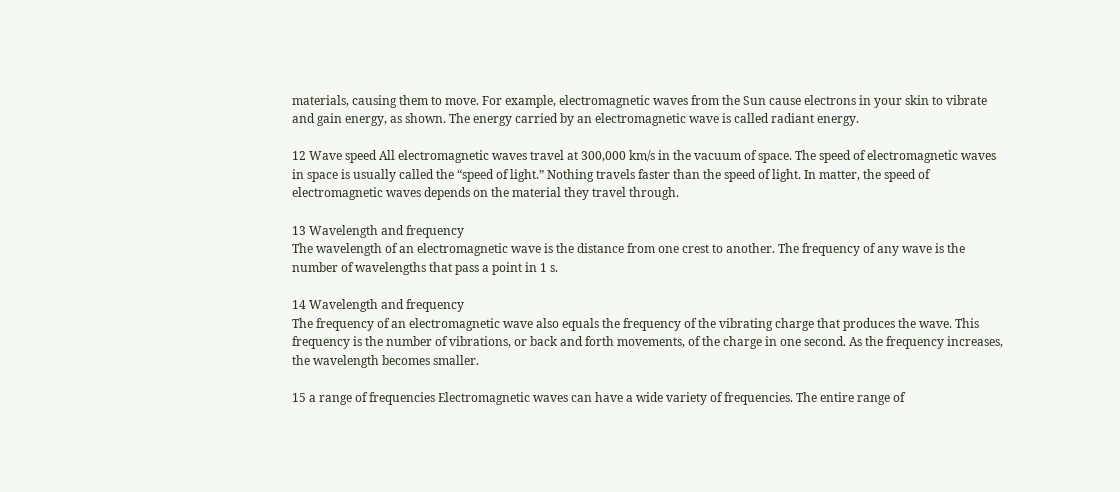materials, causing them to move. For example, electromagnetic waves from the Sun cause electrons in your skin to vibrate and gain energy, as shown. The energy carried by an electromagnetic wave is called radiant energy.

12 Wave speed All electromagnetic waves travel at 300,000 km/s in the vacuum of space. The speed of electromagnetic waves in space is usually called the “speed of light.” Nothing travels faster than the speed of light. In matter, the speed of electromagnetic waves depends on the material they travel through.

13 Wavelength and frequency
The wavelength of an electromagnetic wave is the distance from one crest to another. The frequency of any wave is the number of wavelengths that pass a point in 1 s.

14 Wavelength and frequency
The frequency of an electromagnetic wave also equals the frequency of the vibrating charge that produces the wave. This frequency is the number of vibrations, or back and forth movements, of the charge in one second. As the frequency increases, the wavelength becomes smaller.

15 a range of frequencies Electromagnetic waves can have a wide variety of frequencies. The entire range of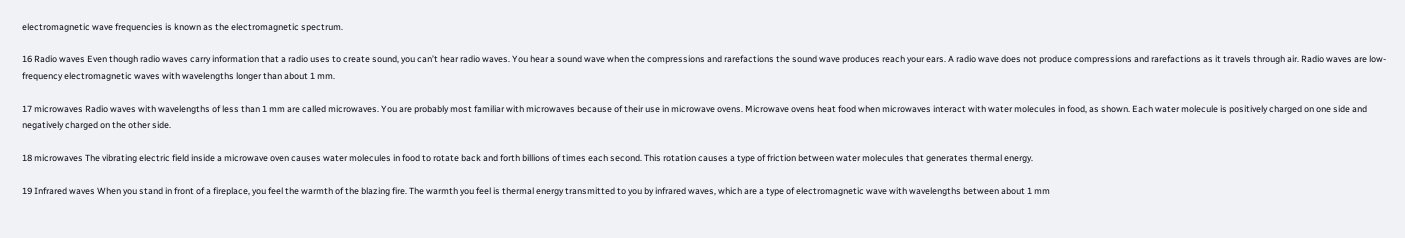electromagnetic wave frequencies is known as the electromagnetic spectrum.

16 Radio waves Even though radio waves carry information that a radio uses to create sound, you can’t hear radio waves. You hear a sound wave when the compressions and rarefactions the sound wave produces reach your ears. A radio wave does not produce compressions and rarefactions as it travels through air. Radio waves are low-frequency electromagnetic waves with wavelengths longer than about 1 mm.

17 microwaves Radio waves with wavelengths of less than 1 mm are called microwaves. You are probably most familiar with microwaves because of their use in microwave ovens. Microwave ovens heat food when microwaves interact with water molecules in food, as shown. Each water molecule is positively charged on one side and negatively charged on the other side.

18 microwaves The vibrating electric field inside a microwave oven causes water molecules in food to rotate back and forth billions of times each second. This rotation causes a type of friction between water molecules that generates thermal energy.

19 Infrared waves When you stand in front of a fireplace, you feel the warmth of the blazing fire. The warmth you feel is thermal energy transmitted to you by infrared waves, which are a type of electromagnetic wave with wavelengths between about 1 mm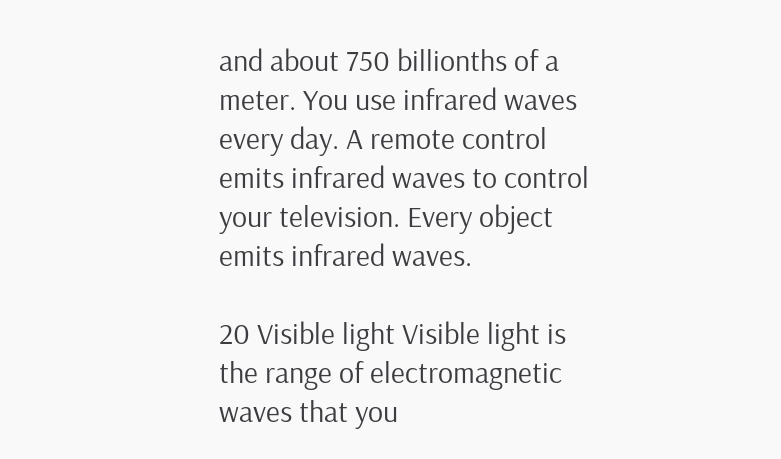and about 750 billionths of a meter. You use infrared waves every day. A remote control emits infrared waves to control your television. Every object emits infrared waves.

20 Visible light Visible light is the range of electromagnetic waves that you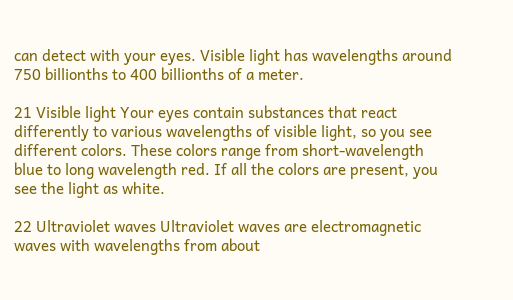can detect with your eyes. Visible light has wavelengths around 750 billionths to 400 billionths of a meter.

21 Visible light Your eyes contain substances that react differently to various wavelengths of visible light, so you see different colors. These colors range from short-wavelength blue to long wavelength red. If all the colors are present, you see the light as white.

22 Ultraviolet waves Ultraviolet waves are electromagnetic waves with wavelengths from about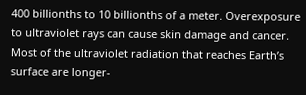400 billionths to 10 billionths of a meter. Overexposure to ultraviolet rays can cause skin damage and cancer. Most of the ultraviolet radiation that reaches Earth’s surface are longer-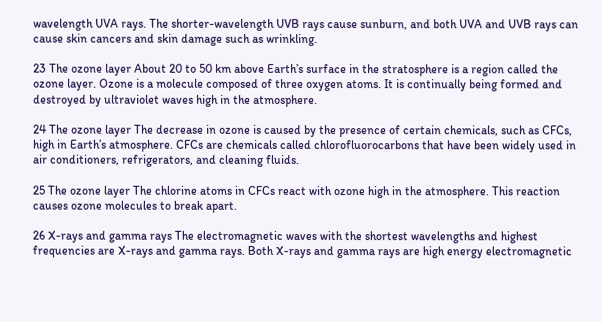wavelength UVA rays. The shorter-wavelength UVB rays cause sunburn, and both UVA and UVB rays can cause skin cancers and skin damage such as wrinkling.

23 The ozone layer About 20 to 50 km above Earth’s surface in the stratosphere is a region called the ozone layer. Ozone is a molecule composed of three oxygen atoms. It is continually being formed and destroyed by ultraviolet waves high in the atmosphere.

24 The ozone layer The decrease in ozone is caused by the presence of certain chemicals, such as CFCs, high in Earth’s atmosphere. CFCs are chemicals called chlorofluorocarbons that have been widely used in air conditioners, refrigerators, and cleaning fluids.

25 The ozone layer The chlorine atoms in CFCs react with ozone high in the atmosphere. This reaction causes ozone molecules to break apart.

26 X-rays and gamma rays The electromagnetic waves with the shortest wavelengths and highest frequencies are X-rays and gamma rays. Both X-rays and gamma rays are high energy electromagnetic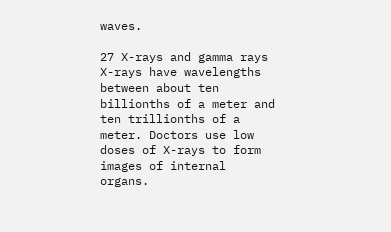waves.

27 X-rays and gamma rays X-rays have wavelengths between about ten billionths of a meter and ten trillionths of a meter. Doctors use low doses of X-rays to form images of internal organs.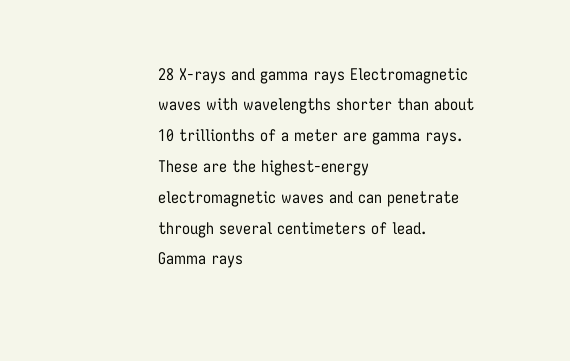28 X-rays and gamma rays Electromagnetic waves with wavelengths shorter than about 10 trillionths of a meter are gamma rays. These are the highest-energy electromagnetic waves and can penetrate through several centimeters of lead. Gamma rays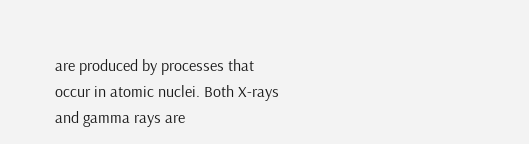are produced by processes that occur in atomic nuclei. Both X-rays and gamma rays are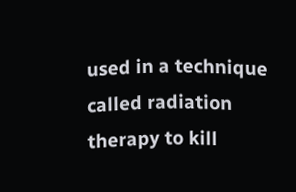used in a technique called radiation therapy to kill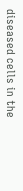diseased cells in the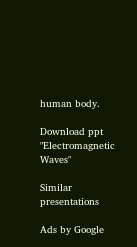human body.

Download ppt "Electromagnetic Waves"

Similar presentations

Ads by Google